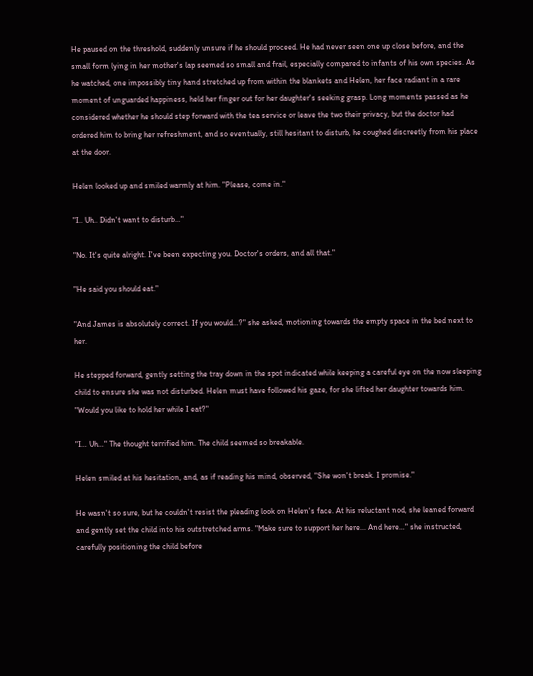He paused on the threshold, suddenly unsure if he should proceed. He had never seen one up close before, and the small form lying in her mother's lap seemed so small and frail, especially compared to infants of his own species. As he watched, one impossibly tiny hand stretched up from within the blankets and Helen, her face radiant in a rare moment of unguarded happiness, held her finger out for her daughter's seeking grasp. Long moments passed as he considered whether he should step forward with the tea service or leave the two their privacy, but the doctor had ordered him to bring her refreshment, and so eventually, still hesitant to disturb, he coughed discreetly from his place at the door.

Helen looked up and smiled warmly at him. "Please, come in."

"I.. Uh.. Didn't want to disturb…"

"No. It's quite alright. I've been expecting you. Doctor's orders, and all that."

"He said you should eat."

"And James is absolutely correct. If you would…?" she asked, motioning towards the empty space in the bed next to her.

He stepped forward, gently setting the tray down in the spot indicated while keeping a careful eye on the now sleeping child to ensure she was not disturbed. Helen must have followed his gaze, for she lifted her daughter towards him. "Would you like to hold her while I eat?"

"I… Uh…" The thought terrified him. The child seemed so breakable.

Helen smiled at his hesitation, and, as if reading his mind, observed, "She won't break. I promise."

He wasn't so sure, but he couldn't resist the pleading look on Helen's face. At his reluctant nod, she leaned forward and gently set the child into his outstretched arms. "Make sure to support her here... And here…" she instructed, carefully positioning the child before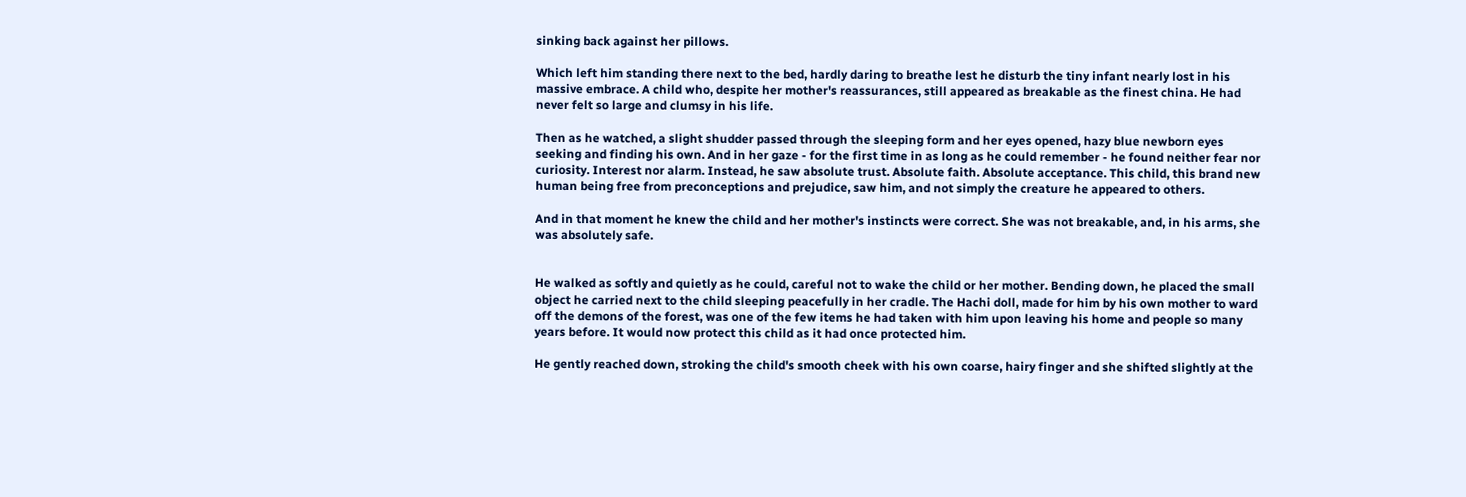sinking back against her pillows.

Which left him standing there next to the bed, hardly daring to breathe lest he disturb the tiny infant nearly lost in his massive embrace. A child who, despite her mother's reassurances, still appeared as breakable as the finest china. He had never felt so large and clumsy in his life.

Then as he watched, a slight shudder passed through the sleeping form and her eyes opened, hazy blue newborn eyes seeking and finding his own. And in her gaze - for the first time in as long as he could remember - he found neither fear nor curiosity. Interest nor alarm. Instead, he saw absolute trust. Absolute faith. Absolute acceptance. This child, this brand new human being free from preconceptions and prejudice, saw him, and not simply the creature he appeared to others.

And in that moment he knew the child and her mother's instincts were correct. She was not breakable, and, in his arms, she was absolutely safe.


He walked as softly and quietly as he could, careful not to wake the child or her mother. Bending down, he placed the small object he carried next to the child sleeping peacefully in her cradle. The Hachi doll, made for him by his own mother to ward off the demons of the forest, was one of the few items he had taken with him upon leaving his home and people so many years before. It would now protect this child as it had once protected him.

He gently reached down, stroking the child's smooth cheek with his own coarse, hairy finger and she shifted slightly at the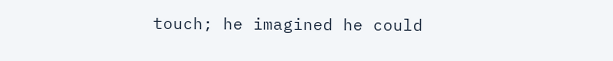touch; he imagined he could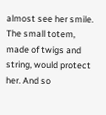almost see her smile. The small totem, made of twigs and string, would protect her. And so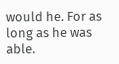would he. For as long as he was able.